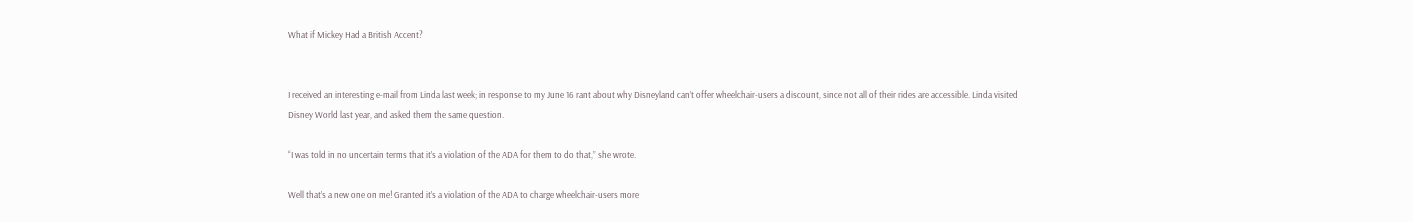What if Mickey Had a British Accent?


I received an interesting e-mail from Linda last week; in response to my June 16 rant about why Disneyland can’t offer wheelchair-users a discount, since not all of their rides are accessible. Linda visited Disney World last year, and asked them the same question.

“I was told in no uncertain terms that it’s a violation of the ADA for them to do that,” she wrote.

Well that’s a new one on me! Granted it’s a violation of the ADA to charge wheelchair-users more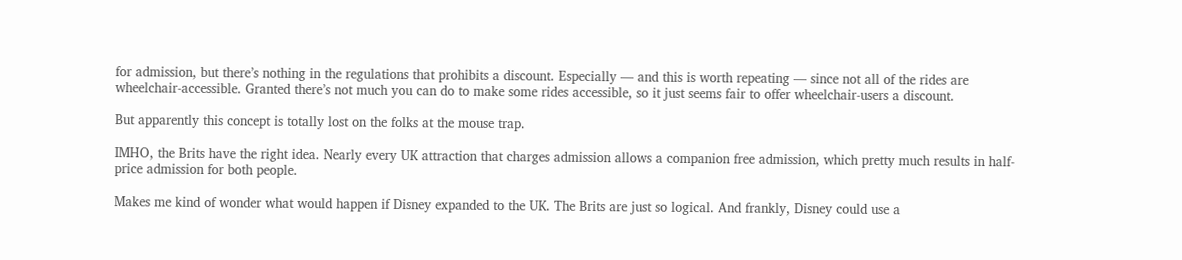for admission, but there’s nothing in the regulations that prohibits a discount. Especially — and this is worth repeating — since not all of the rides are wheelchair-accessible. Granted there’s not much you can do to make some rides accessible, so it just seems fair to offer wheelchair-users a discount.

But apparently this concept is totally lost on the folks at the mouse trap.

IMHO, the Brits have the right idea. Nearly every UK attraction that charges admission allows a companion free admission, which pretty much results in half-price admission for both people.

Makes me kind of wonder what would happen if Disney expanded to the UK. The Brits are just so logical. And frankly, Disney could use a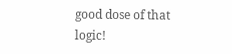good dose of that logic!